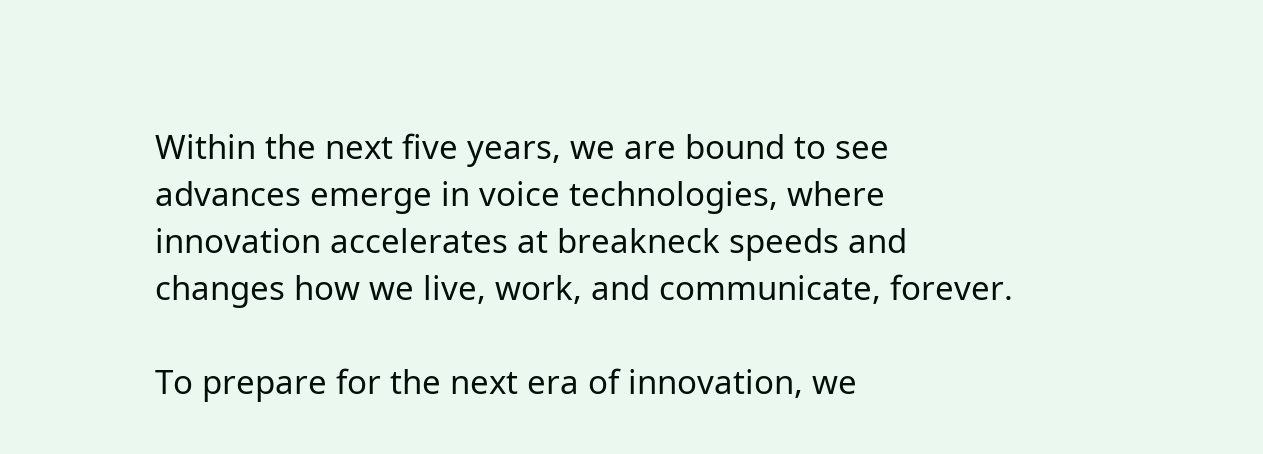Within the next five years, we are bound to see advances emerge in voice technologies, where innovation accelerates at breakneck speeds and changes how we live, work, and communicate, forever.

To prepare for the next era of innovation, we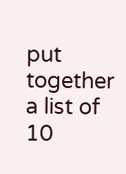put together a list of 10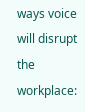ways voice will disrupt the workplace: